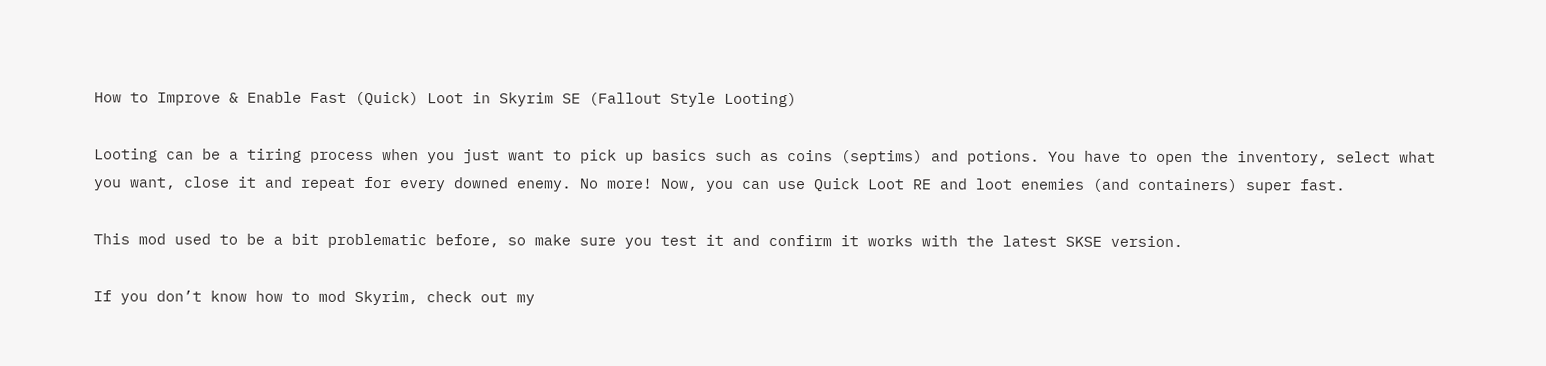How to Improve & Enable Fast (Quick) Loot in Skyrim SE (Fallout Style Looting)

Looting can be a tiring process when you just want to pick up basics such as coins (septims) and potions. You have to open the inventory, select what you want, close it and repeat for every downed enemy. No more! Now, you can use Quick Loot RE and loot enemies (and containers) super fast.

This mod used to be a bit problematic before, so make sure you test it and confirm it works with the latest SKSE version.

If you don’t know how to mod Skyrim, check out my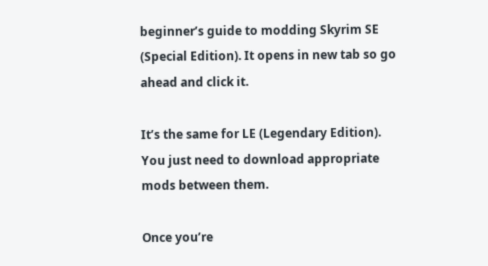beginner’s guide to modding Skyrim SE (Special Edition). It opens in new tab so go ahead and click it.

It’s the same for LE (Legendary Edition). You just need to download appropriate mods between them.

Once you’re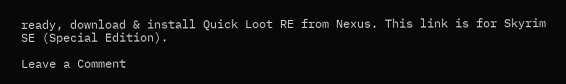ready, download & install Quick Loot RE from Nexus. This link is for Skyrim SE (Special Edition).

Leave a Comment